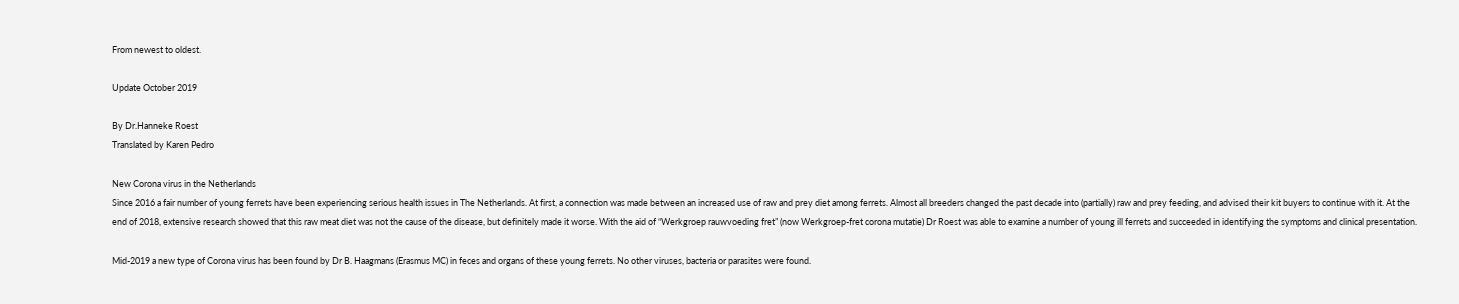From newest to oldest.

Update October 2019

By Dr.Hanneke Roest
Translated by Karen Pedro

New Corona virus in the Netherlands
Since 2016 a fair number of young ferrets have been experiencing serious health issues in The Netherlands. At first, a connection was made between an increased use of raw and prey diet among ferrets. Almost all breeders changed the past decade into (partially) raw and prey feeding, and advised their kit buyers to continue with it. At the end of 2018, extensive research showed that this raw meat diet was not the cause of the disease, but definitely made it worse. With the aid of “Werkgroep rauwvoeding fret” (now Werkgroep-fret corona mutatie) Dr Roest was able to examine a number of young ill ferrets and succeeded in identifying the symptoms and clinical presentation.

Mid-2019 a new type of Corona virus has been found by Dr B. Haagmans (Erasmus MC) in feces and organs of these young ferrets. No other viruses, bacteria or parasites were found.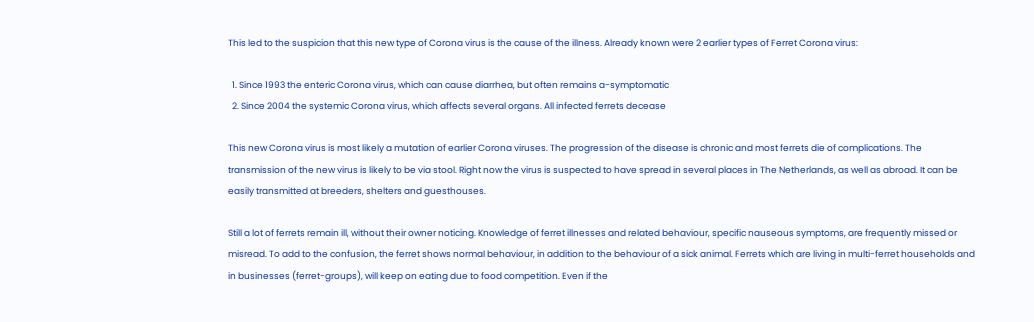This led to the suspicion that this new type of Corona virus is the cause of the illness. Already known were 2 earlier types of Ferret Corona virus:

  1. Since 1993 the enteric Corona virus, which can cause diarrhea, but often remains a-symptomatic
  2. Since 2004 the systemic Corona virus, which affects several organs. All infected ferrets decease

This new Corona virus is most likely a mutation of earlier Corona viruses. The progression of the disease is chronic and most ferrets die of complications. The transmission of the new virus is likely to be via stool. Right now the virus is suspected to have spread in several places in The Netherlands, as well as abroad. It can be easily transmitted at breeders, shelters and guesthouses.

Still a lot of ferrets remain ill, without their owner noticing. Knowledge of ferret illnesses and related behaviour, specific nauseous symptoms, are frequently missed or misread. To add to the confusion, the ferret shows normal behaviour, in addition to the behaviour of a sick animal. Ferrets which are living in multi-ferret households and in businesses (ferret-groups), will keep on eating due to food competition. Even if the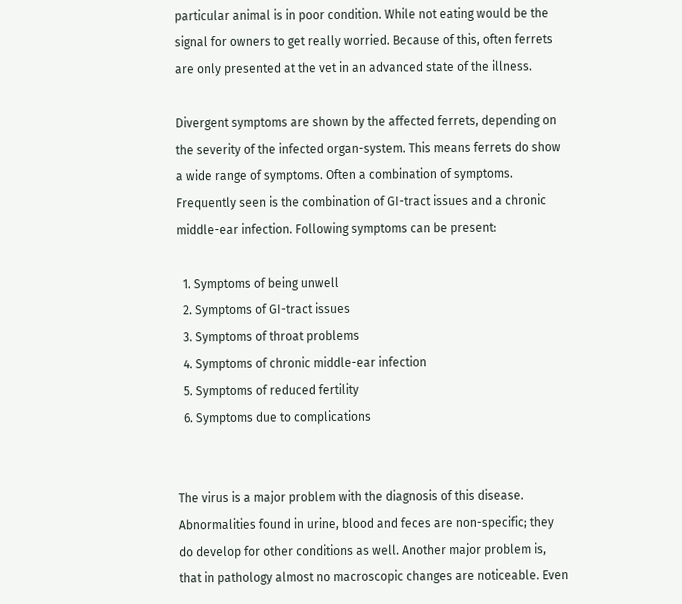particular animal is in poor condition. While not eating would be the signal for owners to get really worried. Because of this, often ferrets are only presented at the vet in an advanced state of the illness.

Divergent symptoms are shown by the affected ferrets, depending on the severity of the infected organ-system. This means ferrets do show a wide range of symptoms. Often a combination of symptoms. Frequently seen is the combination of GI-tract issues and a chronic middle-ear infection. Following symptoms can be present:

  1. Symptoms of being unwell
  2. Symptoms of GI-tract issues
  3. Symptoms of throat problems
  4. Symptoms of chronic middle-ear infection
  5. Symptoms of reduced fertility
  6. Symptoms due to complications


The virus is a major problem with the diagnosis of this disease. Abnormalities found in urine, blood and feces are non-specific; they do develop for other conditions as well. Another major problem is, that in pathology almost no macroscopic changes are noticeable. Even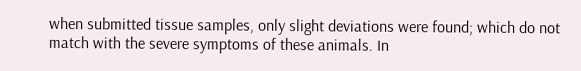when submitted tissue samples, only slight deviations were found; which do not match with the severe symptoms of these animals. In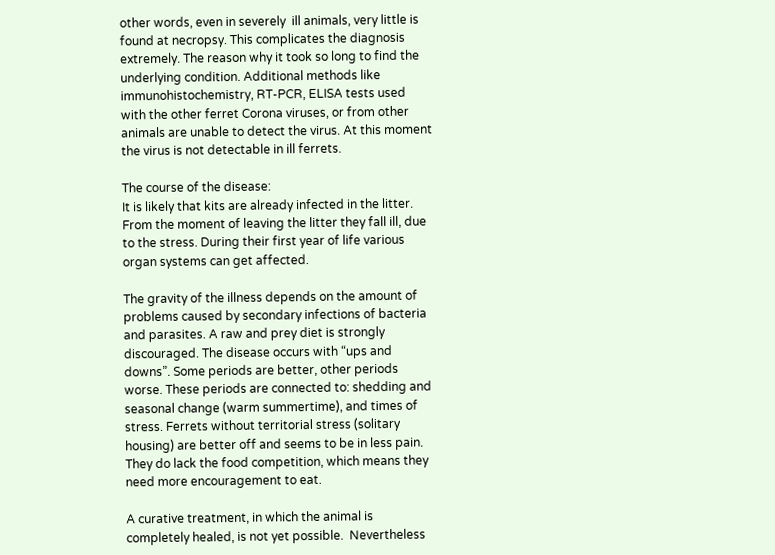other words, even in severely  ill animals, very little is found at necropsy. This complicates the diagnosis extremely. The reason why it took so long to find the underlying condition. Additional methods like immunohistochemistry, RT-PCR, ELISA tests used with the other ferret Corona viruses, or from other animals are unable to detect the virus. At this moment the virus is not detectable in ill ferrets.

The course of the disease:
It is likely that kits are already infected in the litter. From the moment of leaving the litter they fall ill, due to the stress. During their first year of life various organ systems can get affected.

The gravity of the illness depends on the amount of problems caused by secondary infections of bacteria and parasites. A raw and prey diet is strongly discouraged. The disease occurs with “ups and downs”. Some periods are better, other periods worse. These periods are connected to: shedding and seasonal change (warm summertime), and times of stress. Ferrets without territorial stress (solitary housing) are better off and seems to be in less pain. They do lack the food competition, which means they need more encouragement to eat.

A curative treatment, in which the animal is completely healed, is not yet possible.  Nevertheless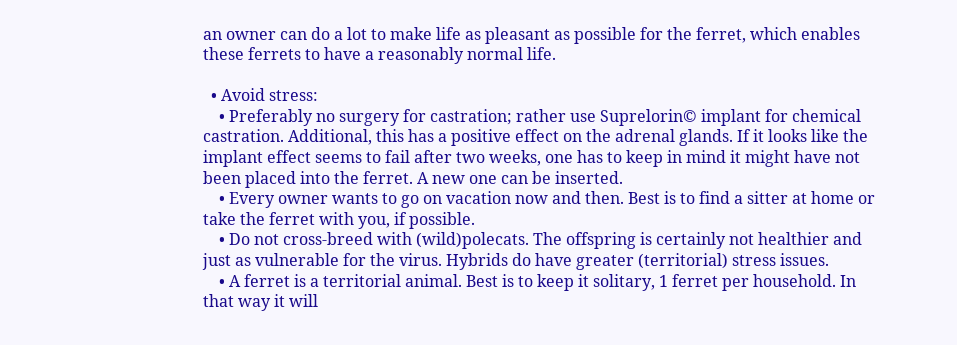an owner can do a lot to make life as pleasant as possible for the ferret, which enables these ferrets to have a reasonably normal life.

  • Avoid stress:
    • Preferably no surgery for castration; rather use Suprelorin© implant for chemical castration. Additional, this has a positive effect on the adrenal glands. If it looks like the implant effect seems to fail after two weeks, one has to keep in mind it might have not been placed into the ferret. A new one can be inserted.
    • Every owner wants to go on vacation now and then. Best is to find a sitter at home or take the ferret with you, if possible.
    • Do not cross-breed with (wild)polecats. The offspring is certainly not healthier and just as vulnerable for the virus. Hybrids do have greater (territorial) stress issues.
    • A ferret is a territorial animal. Best is to keep it solitary, 1 ferret per household. In that way it will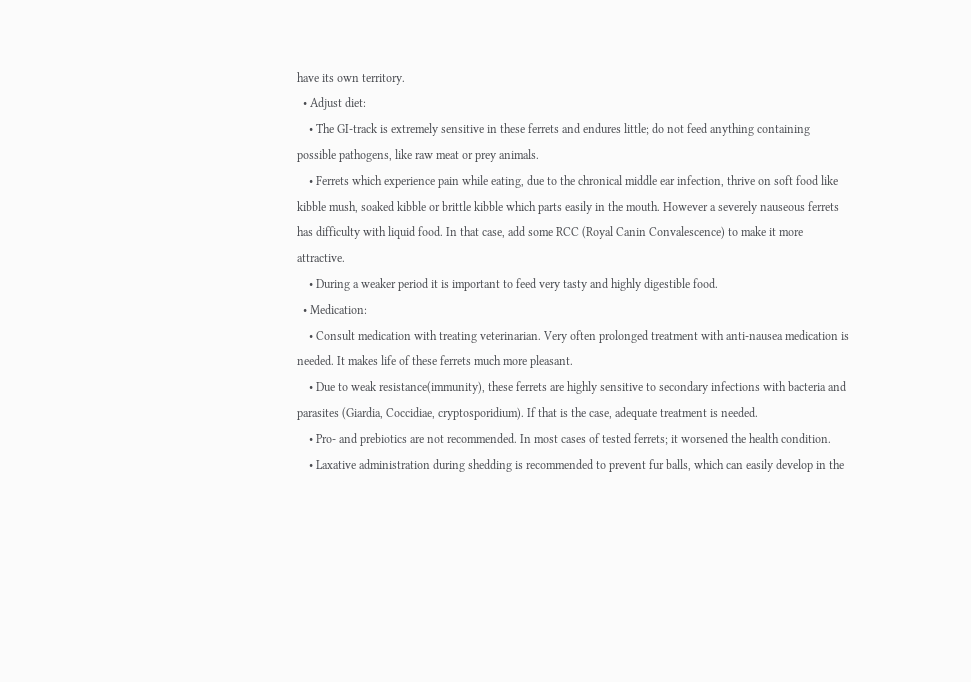have its own territory.
  • Adjust diet:
    • The GI-track is extremely sensitive in these ferrets and endures little; do not feed anything containing possible pathogens, like raw meat or prey animals.
    • Ferrets which experience pain while eating, due to the chronical middle ear infection, thrive on soft food like kibble mush, soaked kibble or brittle kibble which parts easily in the mouth. However a severely nauseous ferrets has difficulty with liquid food. In that case, add some RCC (Royal Canin Convalescence) to make it more attractive.
    • During a weaker period it is important to feed very tasty and highly digestible food.
  • Medication:
    • Consult medication with treating veterinarian. Very often prolonged treatment with anti-nausea medication is needed. It makes life of these ferrets much more pleasant.
    • Due to weak resistance(immunity), these ferrets are highly sensitive to secondary infections with bacteria and parasites (Giardia, Coccidiae, cryptosporidium). If that is the case, adequate treatment is needed.
    • Pro- and prebiotics are not recommended. In most cases of tested ferrets; it worsened the health condition.
    • Laxative administration during shedding is recommended to prevent fur balls, which can easily develop in the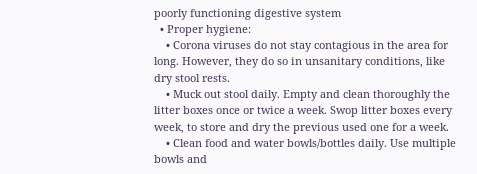poorly functioning digestive system
  • Proper hygiene:
    • Corona viruses do not stay contagious in the area for long. However, they do so in unsanitary conditions, like dry stool rests.
    • Muck out stool daily. Empty and clean thoroughly the litter boxes once or twice a week. Swop litter boxes every week, to store and dry the previous used one for a week.
    • Clean food and water bowls/bottles daily. Use multiple bowls and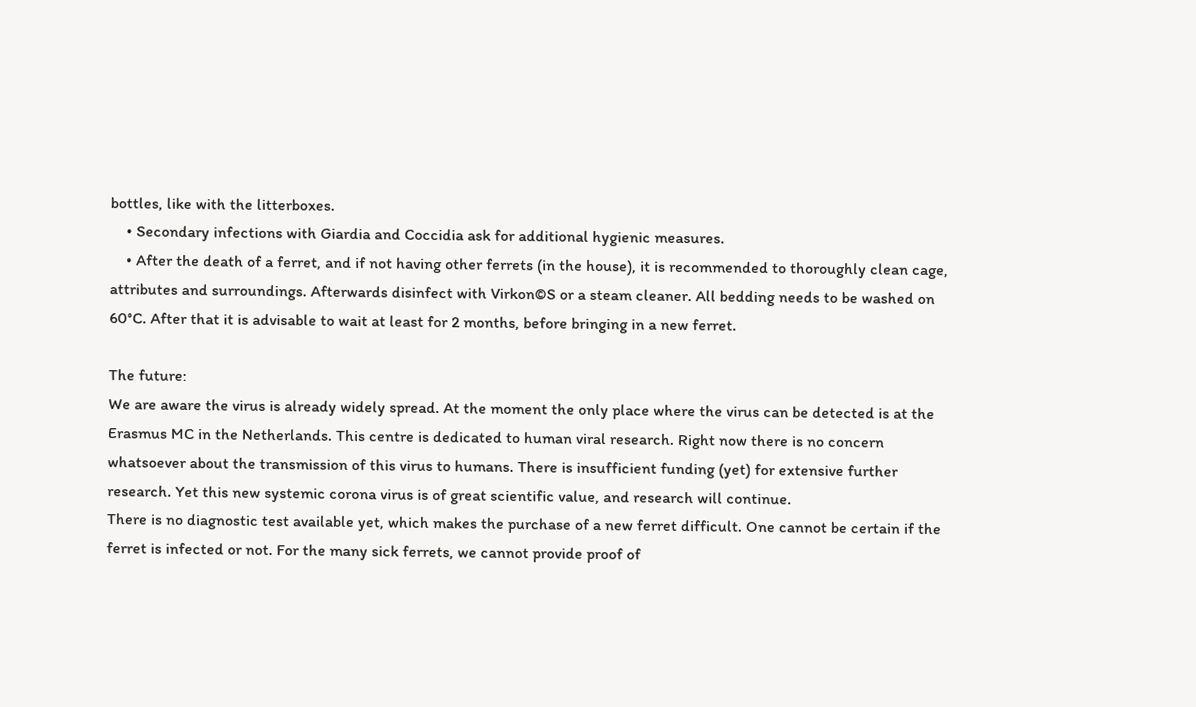bottles, like with the litterboxes.
    • Secondary infections with Giardia and Coccidia ask for additional hygienic measures.
    • After the death of a ferret, and if not having other ferrets (in the house), it is recommended to thoroughly clean cage, attributes and surroundings. Afterwards disinfect with Virkon©S or a steam cleaner. All bedding needs to be washed on 60°C. After that it is advisable to wait at least for 2 months, before bringing in a new ferret.

The future:
We are aware the virus is already widely spread. At the moment the only place where the virus can be detected is at the Erasmus MC in the Netherlands. This centre is dedicated to human viral research. Right now there is no concern whatsoever about the transmission of this virus to humans. There is insufficient funding (yet) for extensive further research. Yet this new systemic corona virus is of great scientific value, and research will continue.
There is no diagnostic test available yet, which makes the purchase of a new ferret difficult. One cannot be certain if the ferret is infected or not. For the many sick ferrets, we cannot provide proof of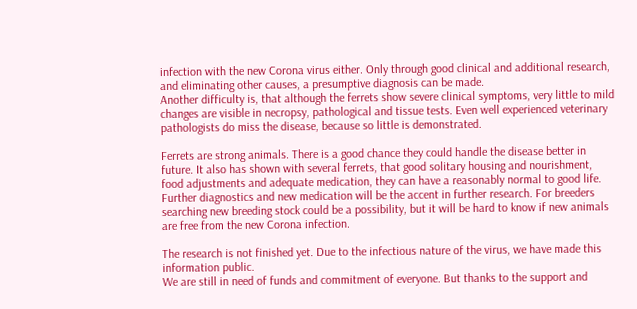infection with the new Corona virus either. Only through good clinical and additional research, and eliminating other causes, a presumptive diagnosis can be made.
Another difficulty is, that although the ferrets show severe clinical symptoms, very little to mild changes are visible in necropsy, pathological and tissue tests. Even well experienced veterinary pathologists do miss the disease, because so little is demonstrated.

Ferrets are strong animals. There is a good chance they could handle the disease better in future. It also has shown with several ferrets, that good solitary housing and nourishment, food adjustments and adequate medication, they can have a reasonably normal to good life. Further diagnostics and new medication will be the accent in further research. For breeders searching new breeding stock could be a possibility, but it will be hard to know if new animals are free from the new Corona infection.

The research is not finished yet. Due to the infectious nature of the virus, we have made this information public.
We are still in need of funds and commitment of everyone. But thanks to the support and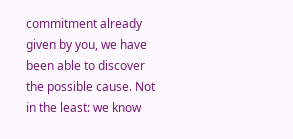commitment already given by you, we have been able to discover the possible cause. Not in the least: we know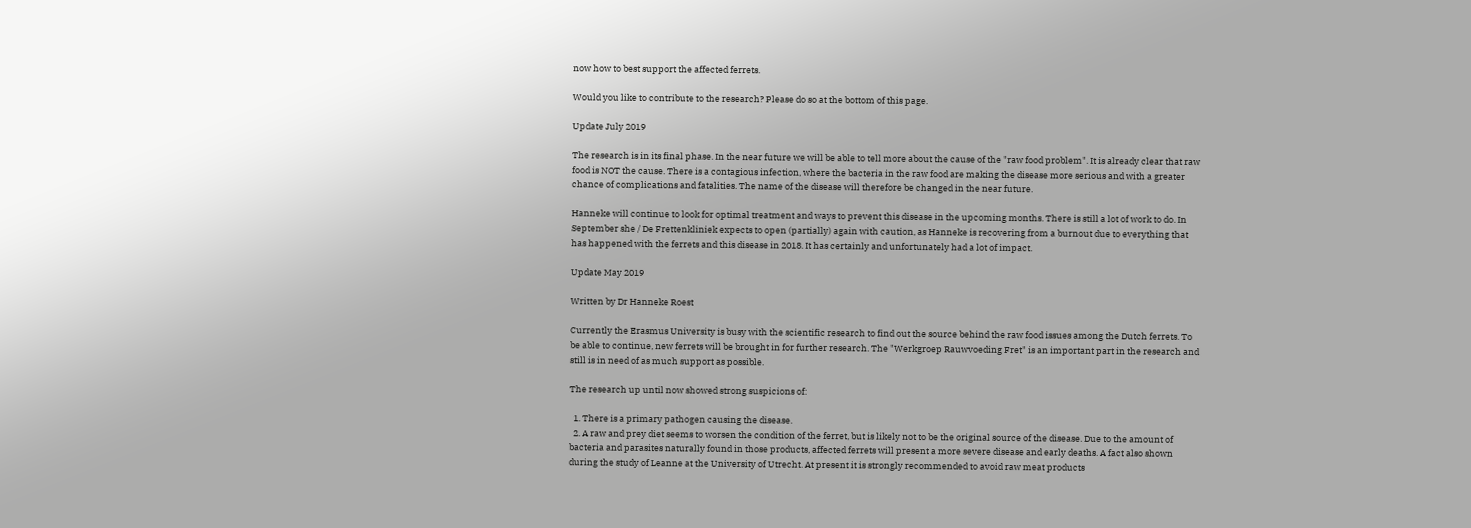now how to best support the affected ferrets.

Would you like to contribute to the research? Please do so at the bottom of this page.

Update July 2019

The research is in its final phase. In the near future we will be able to tell more about the cause of the "raw food problem". It is already clear that raw food is NOT the cause. There is a contagious infection, where the bacteria in the raw food are making the disease more serious and with a greater chance of complications and fatalities. The name of the disease will therefore be changed in the near future.

Hanneke will continue to look for optimal treatment and ways to prevent this disease in the upcoming months. There is still a lot of work to do. In September she / De Frettenkliniek expects to open (partially) again with caution, as Hanneke is recovering from a burnout due to everything that has happened with the ferrets and this disease in 2018. It has certainly and unfortunately had a lot of impact.

Update May 2019

Written by Dr Hanneke Roest

Currently the Erasmus University is busy with the scientific research to find out the source behind the raw food issues among the Dutch ferrets. To be able to continue, new ferrets will be brought in for further research. The "Werkgroep Rauwvoeding Fret" is an important part in the research and still is in need of as much support as possible.

The research up until now showed strong suspicions of:

  1. There is a primary pathogen causing the disease.
  2. A raw and prey diet seems to worsen the condition of the ferret, but is likely not to be the original source of the disease. Due to the amount of bacteria and parasites naturally found in those products, affected ferrets will present a more severe disease and early deaths. A fact also shown during the study of Leanne at the University of Utrecht. At present it is strongly recommended to avoid raw meat products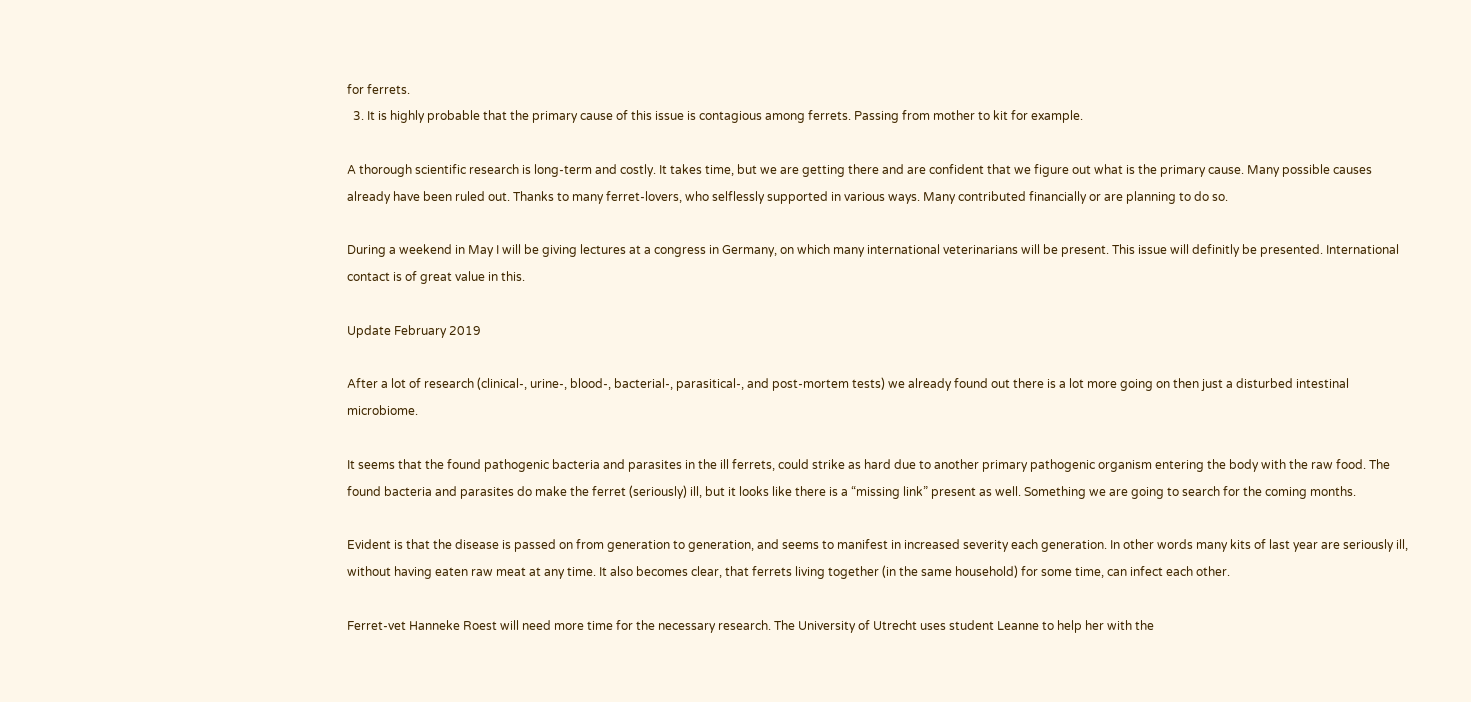for ferrets.
  3. It is highly probable that the primary cause of this issue is contagious among ferrets. Passing from mother to kit for example.

A thorough scientific research is long-term and costly. It takes time, but we are getting there and are confident that we figure out what is the primary cause. Many possible causes already have been ruled out. Thanks to many ferret-lovers, who selflessly supported in various ways. Many contributed financially or are planning to do so.

During a weekend in May I will be giving lectures at a congress in Germany, on which many international veterinarians will be present. This issue will definitly be presented. International contact is of great value in this.

Update February 2019

After a lot of research (clinical-, urine-, blood-, bacterial-, parasitical-, and post-mortem tests) we already found out there is a lot more going on then just a disturbed intestinal microbiome.

It seems that the found pathogenic bacteria and parasites in the ill ferrets, could strike as hard due to another primary pathogenic organism entering the body with the raw food. The found bacteria and parasites do make the ferret (seriously) ill, but it looks like there is a “missing link” present as well. Something we are going to search for the coming months.

Evident is that the disease is passed on from generation to generation, and seems to manifest in increased severity each generation. In other words many kits of last year are seriously ill, without having eaten raw meat at any time. It also becomes clear, that ferrets living together (in the same household) for some time, can infect each other.

Ferret-vet Hanneke Roest will need more time for the necessary research. The University of Utrecht uses student Leanne to help her with the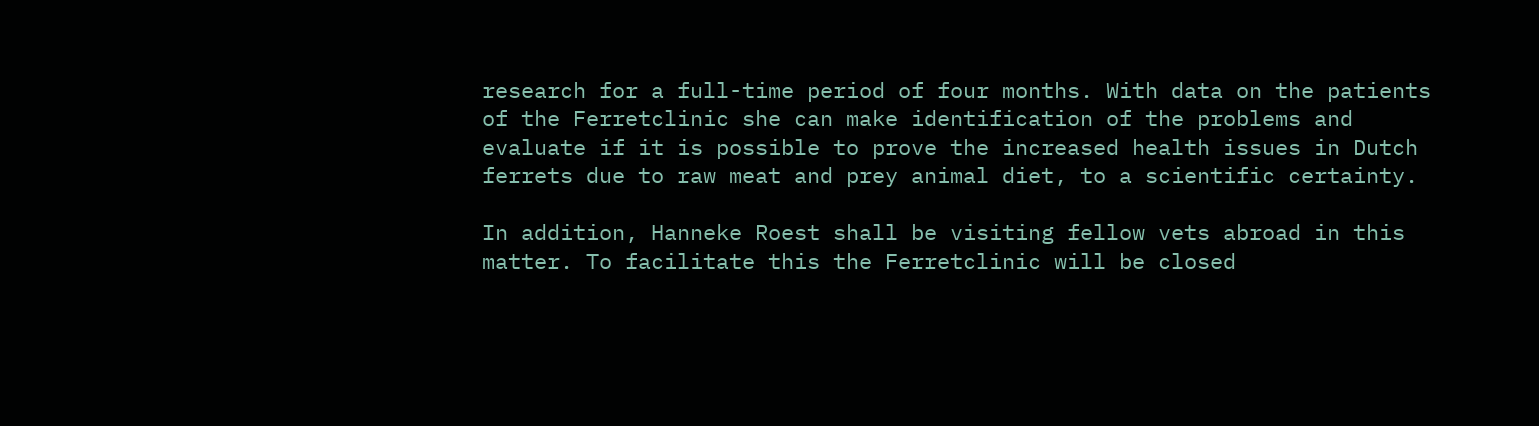research for a full-time period of four months. With data on the patients of the Ferretclinic she can make identification of the problems and evaluate if it is possible to prove the increased health issues in Dutch ferrets due to raw meat and prey animal diet, to a scientific certainty.

In addition, Hanneke Roest shall be visiting fellow vets abroad in this matter. To facilitate this the Ferretclinic will be closed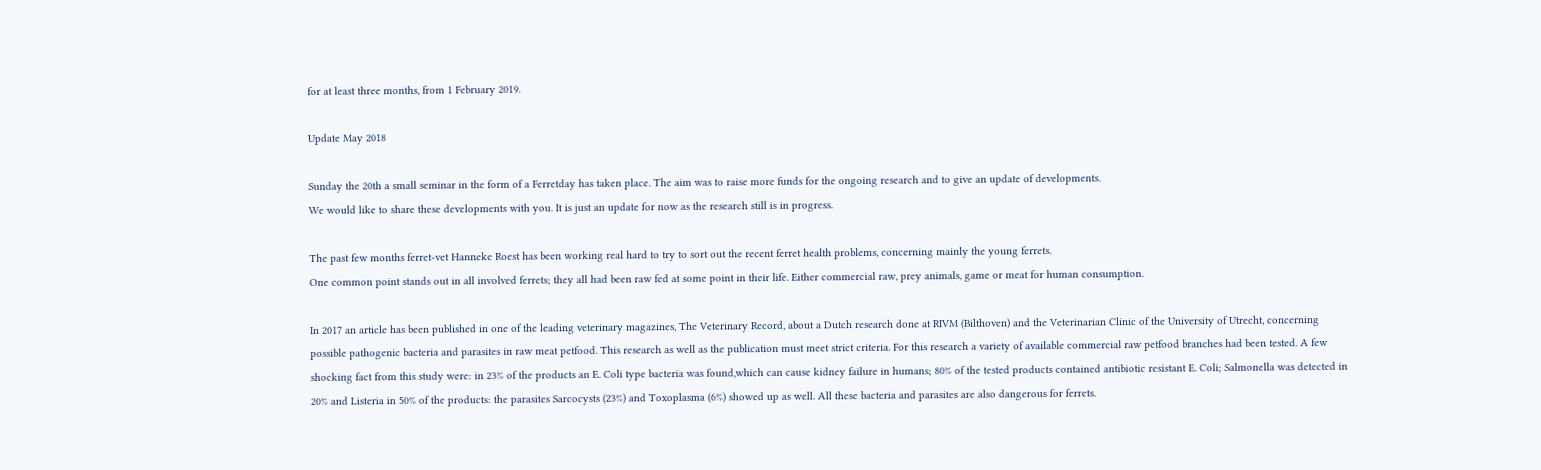for at least three months, from 1 February 2019.

Update May 2018

Sunday the 20th a small seminar in the form of a Ferretday has taken place. The aim was to raise more funds for the ongoing research and to give an update of developments.
We would like to share these developments with you. It is just an update for now as the research still is in progress.

The past few months ferret-vet Hanneke Roest has been working real hard to try to sort out the recent ferret health problems, concerning mainly the young ferrets.
One common point stands out in all involved ferrets; they all had been raw fed at some point in their life. Either commercial raw, prey animals, game or meat for human consumption.

In 2017 an article has been published in one of the leading veterinary magazines, The Veterinary Record, about a Dutch research done at RIVM (Bilthoven) and the Veterinarian Clinic of the University of Utrecht, concerning possible pathogenic bacteria and parasites in raw meat petfood. This research as well as the publication must meet strict criteria. For this research a variety of available commercial raw petfood branches had been tested. A few shocking fact from this study were: in 23% of the products an E. Coli type bacteria was found,which can cause kidney failure in humans; 80% of the tested products contained antibiotic resistant E. Coli; Salmonella was detected in 20% and Listeria in 50% of the products: the parasites Sarcocysts (23%) and Toxoplasma (6%) showed up as well. All these bacteria and parasites are also dangerous for ferrets.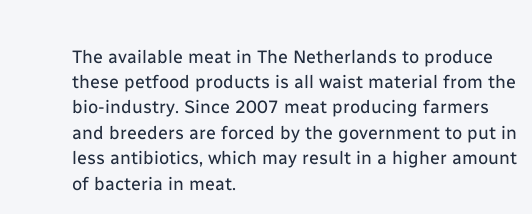The available meat in The Netherlands to produce these petfood products is all waist material from the bio-industry. Since 2007 meat producing farmers and breeders are forced by the government to put in less antibiotics, which may result in a higher amount of bacteria in meat.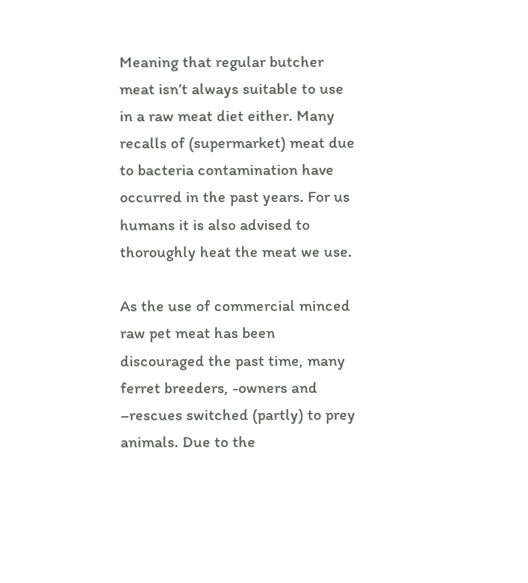Meaning that regular butcher meat isn’t always suitable to use in a raw meat diet either. Many recalls of (supermarket) meat due to bacteria contamination have occurred in the past years. For us humans it is also advised to thoroughly heat the meat we use.

As the use of commercial minced raw pet meat has been discouraged the past time, many ferret breeders, -owners and –rescues switched (partly) to prey animals. Due to the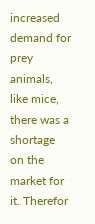increased demand for prey animals, like mice, there was a shortage on the market for it. Therefor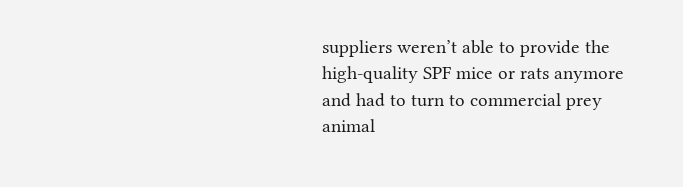suppliers weren’t able to provide the high-quality SPF mice or rats anymore and had to turn to commercial prey animal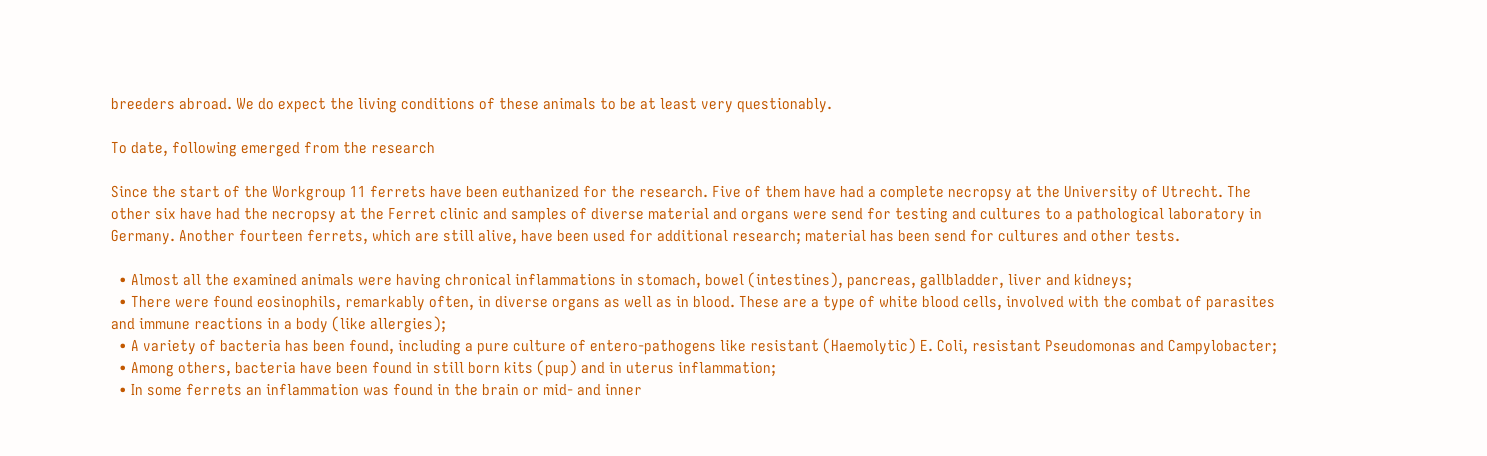breeders abroad. We do expect the living conditions of these animals to be at least very questionably.

To date, following emerged from the research

Since the start of the Workgroup 11 ferrets have been euthanized for the research. Five of them have had a complete necropsy at the University of Utrecht. The other six have had the necropsy at the Ferret clinic and samples of diverse material and organs were send for testing and cultures to a pathological laboratory in Germany. Another fourteen ferrets, which are still alive, have been used for additional research; material has been send for cultures and other tests.

  • Almost all the examined animals were having chronical inflammations in stomach, bowel (intestines), pancreas, gallbladder, liver and kidneys;
  • There were found eosinophils, remarkably often, in diverse organs as well as in blood. These are a type of white blood cells, involved with the combat of parasites and immune reactions in a body (like allergies);
  • A variety of bacteria has been found, including a pure culture of entero-pathogens like resistant (Haemolytic) E. Coli, resistant Pseudomonas and Campylobacter;
  • Among others, bacteria have been found in still born kits (pup) and in uterus inflammation;
  • In some ferrets an inflammation was found in the brain or mid- and inner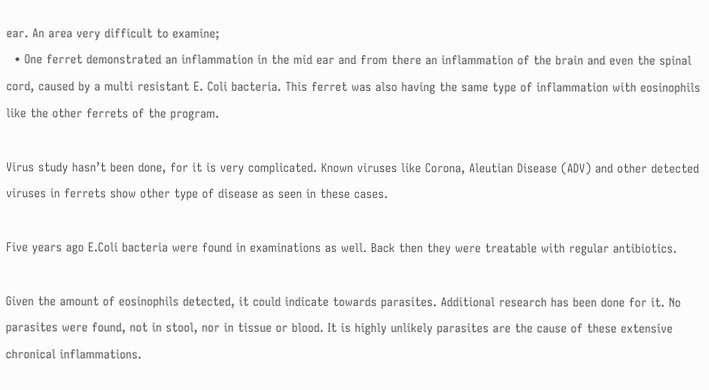ear. An area very difficult to examine;
  • One ferret demonstrated an inflammation in the mid ear and from there an inflammation of the brain and even the spinal cord, caused by a multi resistant E. Coli bacteria. This ferret was also having the same type of inflammation with eosinophils like the other ferrets of the program.

Virus study hasn’t been done, for it is very complicated. Known viruses like Corona, Aleutian Disease (ADV) and other detected viruses in ferrets show other type of disease as seen in these cases.

Five years ago E.Coli bacteria were found in examinations as well. Back then they were treatable with regular antibiotics.

Given the amount of eosinophils detected, it could indicate towards parasites. Additional research has been done for it. No parasites were found, not in stool, nor in tissue or blood. It is highly unlikely parasites are the cause of these extensive chronical inflammations.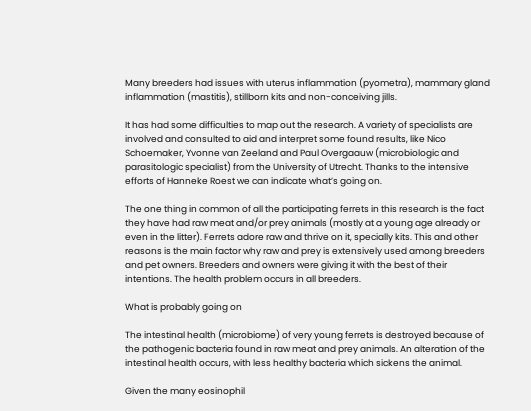Many breeders had issues with uterus inflammation (pyometra), mammary gland inflammation (mastitis), stillborn kits and non-conceiving jills.

It has had some difficulties to map out the research. A variety of specialists are involved and consulted to aid and interpret some found results, like Nico Schoemaker, Yvonne van Zeeland and Paul Overgaauw (microbiologic and parasitologic specialist) from the University of Utrecht. Thanks to the intensive efforts of Hanneke Roest we can indicate what’s going on.

The one thing in common of all the participating ferrets in this research is the fact they have had raw meat and/or prey animals (mostly at a young age already or even in the litter). Ferrets adore raw and thrive on it, specially kits. This and other reasons is the main factor why raw and prey is extensively used among breeders and pet owners. Breeders and owners were giving it with the best of their intentions. The health problem occurs in all breeders.

What is probably going on

The intestinal health (microbiome) of very young ferrets is destroyed because of the pathogenic bacteria found in raw meat and prey animals. An alteration of the intestinal health occurs, with less healthy bacteria which sickens the animal.

Given the many eosinophil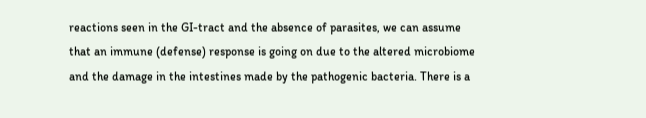reactions seen in the GI-tract and the absence of parasites, we can assume that an immune (defense) response is going on due to the altered microbiome and the damage in the intestines made by the pathogenic bacteria. There is a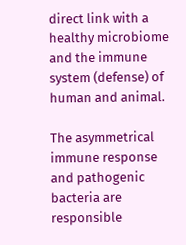direct link with a healthy microbiome and the immune system (defense) of human and animal.

The asymmetrical immune response and pathogenic bacteria are responsible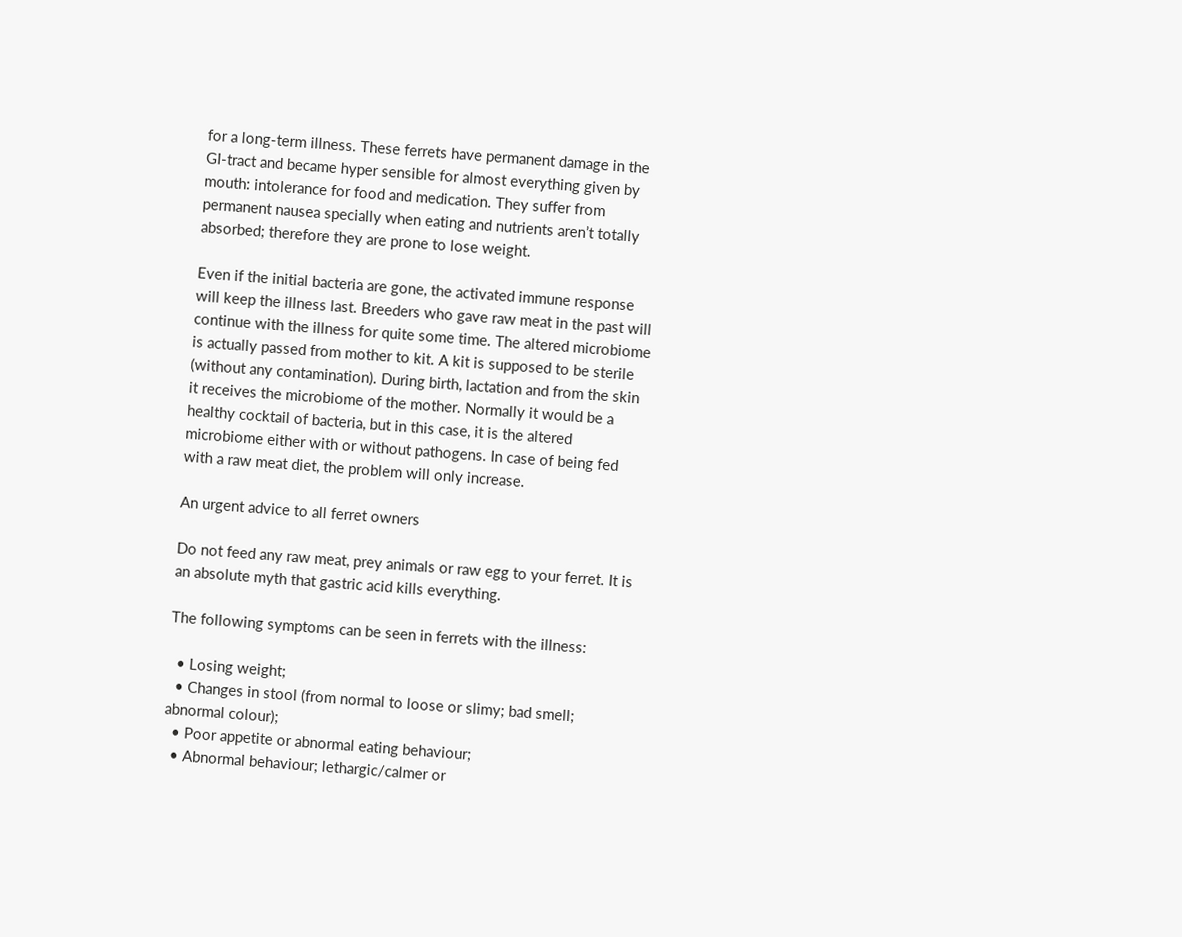for a long-term illness. These ferrets have permanent damage in the GI-tract and became hyper sensible for almost everything given by mouth: intolerance for food and medication. They suffer from permanent nausea specially when eating and nutrients aren’t totally absorbed; therefore they are prone to lose weight.

Even if the initial bacteria are gone, the activated immune response will keep the illness last. Breeders who gave raw meat in the past will continue with the illness for quite some time. The altered microbiome is actually passed from mother to kit. A kit is supposed to be sterile (without any contamination). During birth, lactation and from the skin it receives the microbiome of the mother. Normally it would be a healthy cocktail of bacteria, but in this case, it is the altered microbiome either with or without pathogens. In case of being fed with a raw meat diet, the problem will only increase.

An urgent advice to all ferret owners

Do not feed any raw meat, prey animals or raw egg to your ferret. It is an absolute myth that gastric acid kills everything.

The following symptoms can be seen in ferrets with the illness:

  • Losing weight;
  • Changes in stool (from normal to loose or slimy; bad smell; abnormal colour);
  • Poor appetite or abnormal eating behaviour;
  • Abnormal behaviour; lethargic/calmer or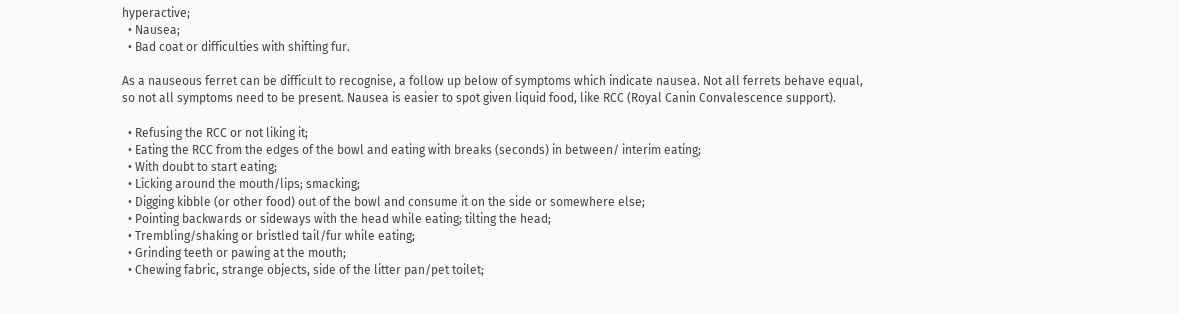hyperactive;
  • Nausea;
  • Bad coat or difficulties with shifting fur.

As a nauseous ferret can be difficult to recognise, a follow up below of symptoms which indicate nausea. Not all ferrets behave equal, so not all symptoms need to be present. Nausea is easier to spot given liquid food, like RCC (Royal Canin Convalescence support).

  • Refusing the RCC or not liking it;
  • Eating the RCC from the edges of the bowl and eating with breaks (seconds) in between/ interim eating;
  • With doubt to start eating;
  • Licking around the mouth/lips; smacking;
  • Digging kibble (or other food) out of the bowl and consume it on the side or somewhere else;
  • Pointing backwards or sideways with the head while eating; tilting the head;
  • Trembling/shaking or bristled tail/fur while eating;
  • Grinding teeth or pawing at the mouth;
  • Chewing fabric, strange objects, side of the litter pan/pet toilet;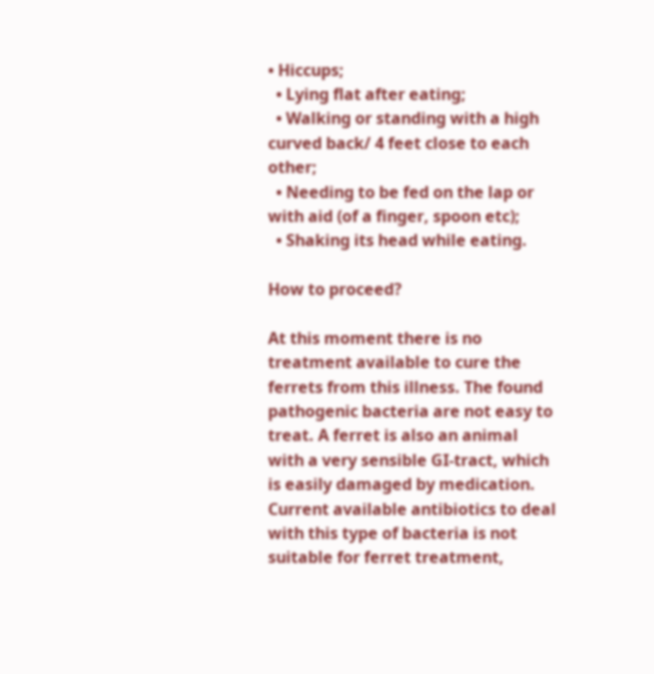• Hiccups;
  • Lying flat after eating;
  • Walking or standing with a high curved back/ 4 feet close to each other;
  • Needing to be fed on the lap or with aid (of a finger, spoon etc);
  • Shaking its head while eating.

How to proceed?

At this moment there is no treatment available to cure the ferrets from this illness. The found pathogenic bacteria are not easy to treat. A ferret is also an animal with a very sensible GI-tract, which is easily damaged by medication. Current available antibiotics to deal with this type of bacteria is not suitable for ferret treatment,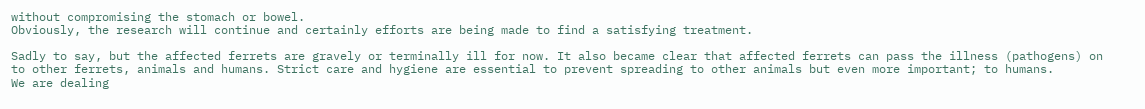without compromising the stomach or bowel.
Obviously, the research will continue and certainly efforts are being made to find a satisfying treatment.

Sadly to say, but the affected ferrets are gravely or terminally ill for now. It also became clear that affected ferrets can pass the illness (pathogens) on to other ferrets, animals and humans. Strict care and hygiene are essential to prevent spreading to other animals but even more important; to humans.
We are dealing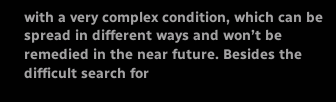with a very complex condition, which can be spread in different ways and won’t be remedied in the near future. Besides the difficult search for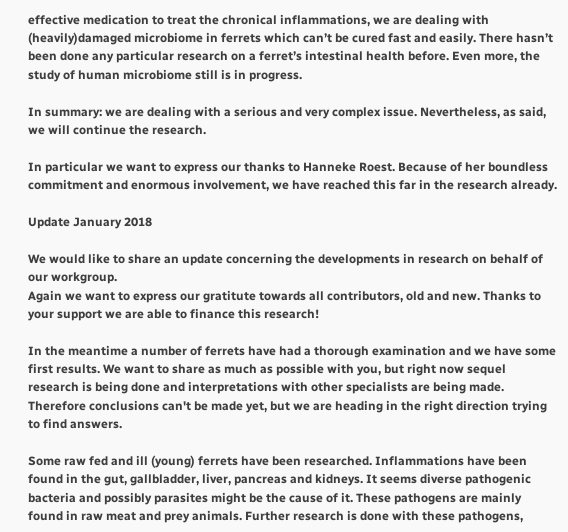effective medication to treat the chronical inflammations, we are dealing with (heavily)damaged microbiome in ferrets which can’t be cured fast and easily. There hasn’t been done any particular research on a ferret’s intestinal health before. Even more, the study of human microbiome still is in progress.

In summary: we are dealing with a serious and very complex issue. Nevertheless, as said, we will continue the research.

In particular we want to express our thanks to Hanneke Roest. Because of her boundless commitment and enormous involvement, we have reached this far in the research already.

Update January 2018

We would like to share an update concerning the developments in research on behalf of our workgroup.
Again we want to express our gratitute towards all contributors, old and new. Thanks to your support we are able to finance this research!

In the meantime a number of ferrets have had a thorough examination and we have some first results. We want to share as much as possible with you, but right now sequel research is being done and interpretations with other specialists are being made. Therefore conclusions can't be made yet, but we are heading in the right direction trying to find answers.

Some raw fed and ill (young) ferrets have been researched. Inflammations have been found in the gut, gallbladder, liver, pancreas and kidneys. It seems diverse pathogenic bacteria and possibly parasites might be the cause of it. These pathogens are mainly found in raw meat and prey animals. Further research is done with these pathogens,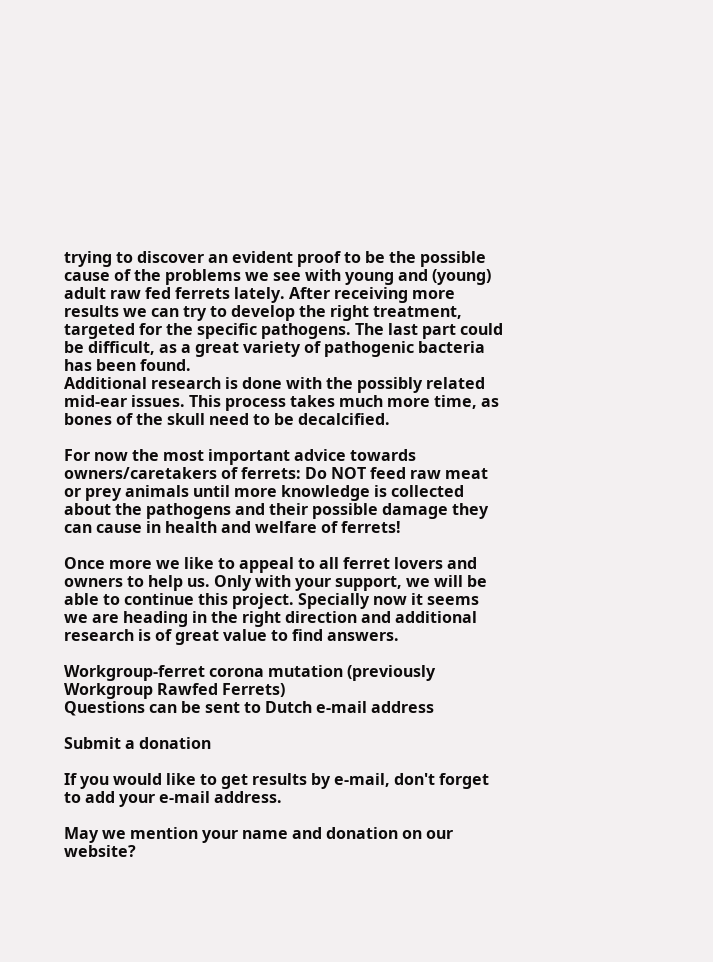trying to discover an evident proof to be the possible cause of the problems we see with young and (young) adult raw fed ferrets lately. After receiving more results we can try to develop the right treatment, targeted for the specific pathogens. The last part could be difficult, as a great variety of pathogenic bacteria has been found.
Additional research is done with the possibly related mid-ear issues. This process takes much more time, as bones of the skull need to be decalcified.

For now the most important advice towards owners/caretakers of ferrets: Do NOT feed raw meat or prey animals until more knowledge is collected about the pathogens and their possible damage they can cause in health and welfare of ferrets!

Once more we like to appeal to all ferret lovers and owners to help us. Only with your support, we will be able to continue this project. Specially now it seems we are heading in the right direction and additional research is of great value to find answers.

Workgroup-ferret corona mutation (previously Workgroup Rawfed Ferrets)
Questions can be sent to Dutch e-mail address

Submit a donation

If you would like to get results by e-mail, don't forget to add your e-mail address.

May we mention your name and donation on our website?